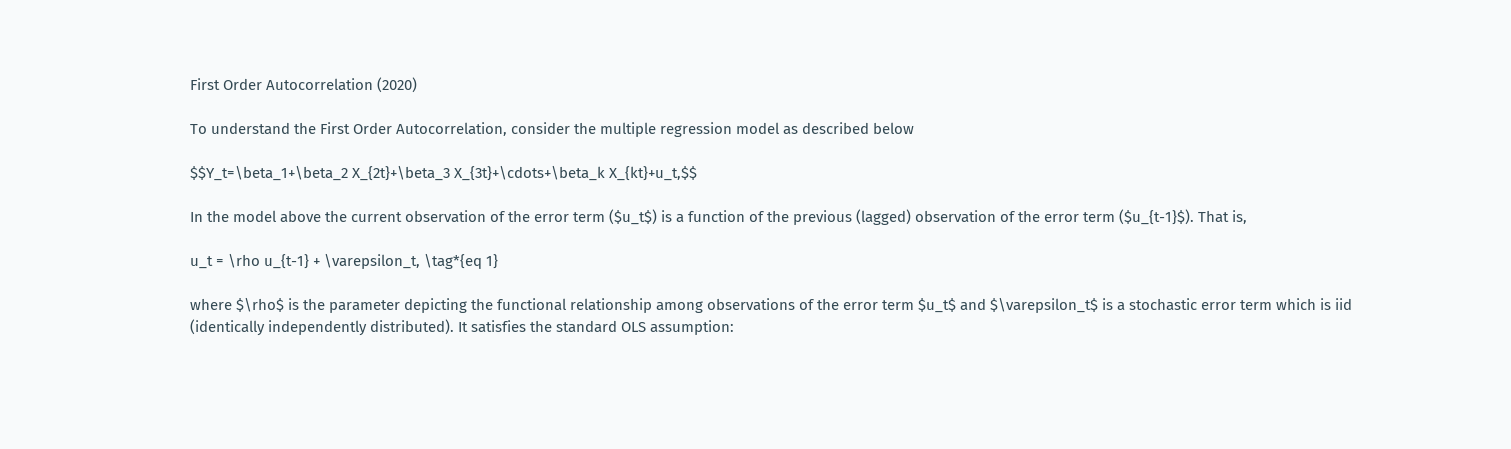First Order Autocorrelation (2020)

To understand the First Order Autocorrelation, consider the multiple regression model as described below

$$Y_t=\beta_1+\beta_2 X_{2t}+\beta_3 X_{3t}+\cdots+\beta_k X_{kt}+u_t,$$

In the model above the current observation of the error term ($u_t$) is a function of the previous (lagged) observation of the error term ($u_{t-1}$). That is,

u_t = \rho u_{t-1} + \varepsilon_t, \tag*{eq 1}

where $\rho$ is the parameter depicting the functional relationship among observations of the error term $u_t$ and $\varepsilon_t$ is a stochastic error term which is iid (identically independently distributed). It satisfies the standard OLS assumption: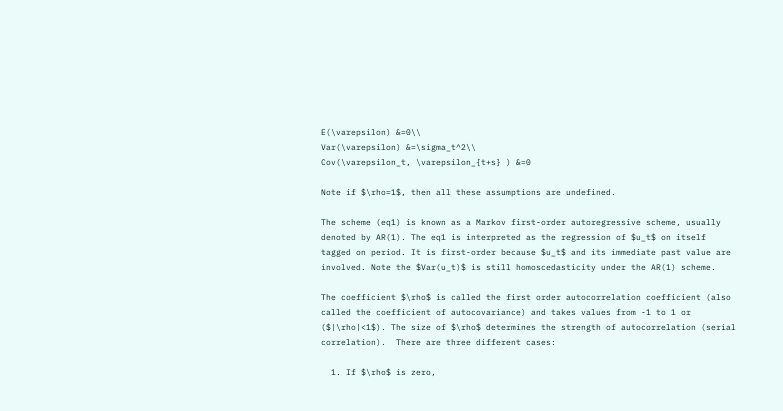E(\varepsilon) &=0\\
Var(\varepsilon) &=\sigma_t^2\\
Cov(\varepsilon_t, \varepsilon_{t+s} ) &=0

Note if $\rho=1$, then all these assumptions are undefined.

The scheme (eq1) is known as a Markov first-order autoregressive scheme, usually denoted by AR(1). The eq1 is interpreted as the regression of $u_t$ on itself tagged on period. It is first-order because $u_t$ and its immediate past value are involved. Note the $Var(u_t)$ is still homoscedasticity under the AR(1) scheme.

The coefficient $\rho$ is called the first order autocorrelation coefficient (also called the coefficient of autocovariance) and takes values from -1 to 1 or ($|\rho|<1$). The size of $\rho$ determines the strength of autocorrelation (serial correlation).  There are three different cases:

  1. If $\rho$ is zero,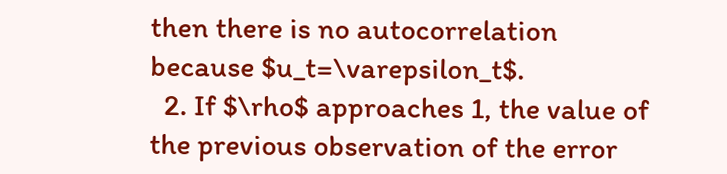then there is no autocorrelation because $u_t=\varepsilon_t$.
  2. If $\rho$ approaches 1, the value of the previous observation of the error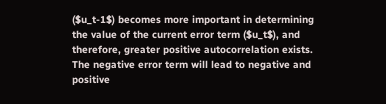($u_t-1$) becomes more important in determining the value of the current error term ($u_t$), and therefore, greater positive autocorrelation exists. The negative error term will lead to negative and positive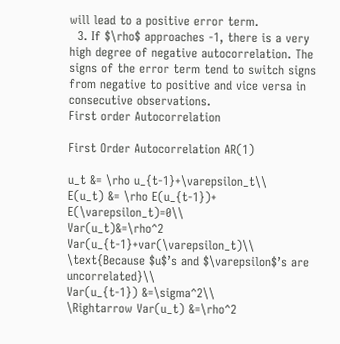will lead to a positive error term.
  3. If $\rho$ approaches -1, there is a very high degree of negative autocorrelation. The signs of the error term tend to switch signs from negative to positive and vice versa in consecutive observations.
First order Autocorrelation

First Order Autocorrelation AR(1)

u_t &= \rho u_{t-1}+\varepsilon_t\\
E(u_t) &= \rho E(u_{t-1})+ E(\varepsilon_t)=0\\
Var(u_t)&=\rho^2 Var(u_{t-1}+var(\varepsilon_t)\\
\text{Because $u$’s and $\varepsilon$’s are uncorrelated}\\
Var(u_{t-1}) &=\sigma^2\\
\Rightarrow Var(u_t) &=\rho^2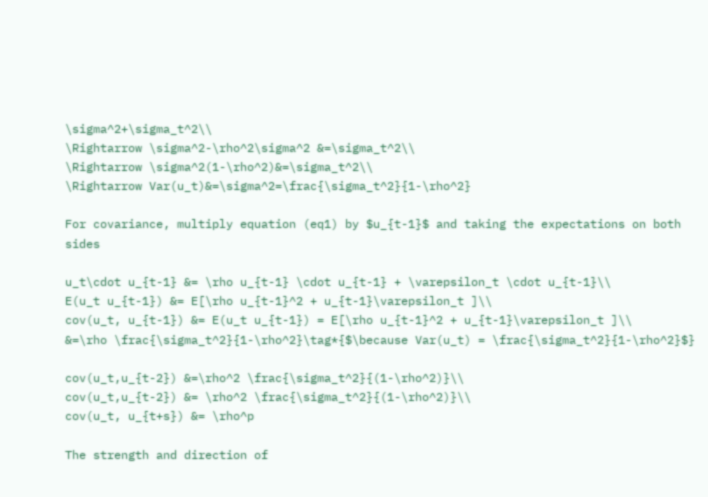\sigma^2+\sigma_t^2\\
\Rightarrow \sigma^2-\rho^2\sigma^2 &=\sigma_t^2\\
\Rightarrow \sigma^2(1-\rho^2)&=\sigma_t^2\\
\Rightarrow Var(u_t)&=\sigma^2=\frac{\sigma_t^2}{1-\rho^2}

For covariance, multiply equation (eq1) by $u_{t-1}$ and taking the expectations on both sides

u_t\cdot u_{t-1} &= \rho u_{t-1} \cdot u_{t-1} + \varepsilon_t \cdot u_{t-1}\\
E(u_t u_{t-1}) &= E[\rho u_{t-1}^2 + u_{t-1}\varepsilon_t ]\\
cov(u_t, u_{t-1}) &= E(u_t u_{t-1}) = E[\rho u_{t-1}^2 + u_{t-1}\varepsilon_t ]\\
&=\rho \frac{\sigma_t^2}{1-\rho^2}\tag*{$\because Var(u_t) = \frac{\sigma_t^2}{1-\rho^2}$}

cov(u_t,u_{t-2}) &=\rho^2 \frac{\sigma_t^2}{(1-\rho^2)}\\
cov(u_t,u_{t-2}) &= \rho^2 \frac{\sigma_t^2}{(1-\rho^2)}\\
cov(u_t, u_{t+s}) &= \rho^p

The strength and direction of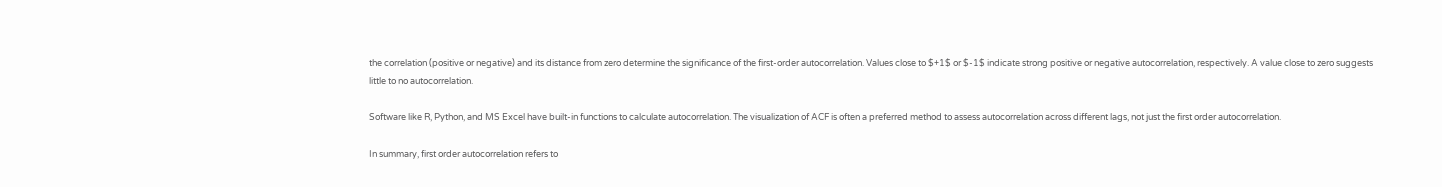the correlation (positive or negative) and its distance from zero determine the significance of the first-order autocorrelation. Values close to $+1$ or $-1$ indicate strong positive or negative autocorrelation, respectively. A value close to zero suggests little to no autocorrelation.

Software like R, Python, and MS Excel have built-in functions to calculate autocorrelation. The visualization of ACF is often a preferred method to assess autocorrelation across different lags, not just the first order autocorrelation.

In summary, first order autocorrelation refers to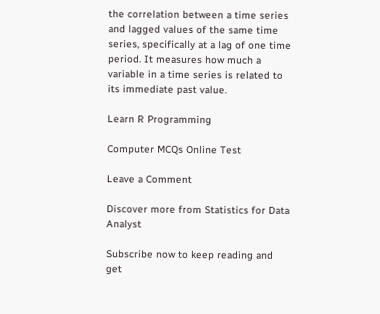the correlation between a time series and lagged values of the same time series, specifically at a lag of one time period. It measures how much a variable in a time series is related to its immediate past value.

Learn R Programming

Computer MCQs Online Test

Leave a Comment

Discover more from Statistics for Data Analyst

Subscribe now to keep reading and get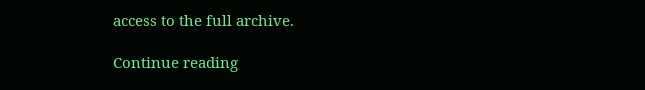access to the full archive.

Continue reading